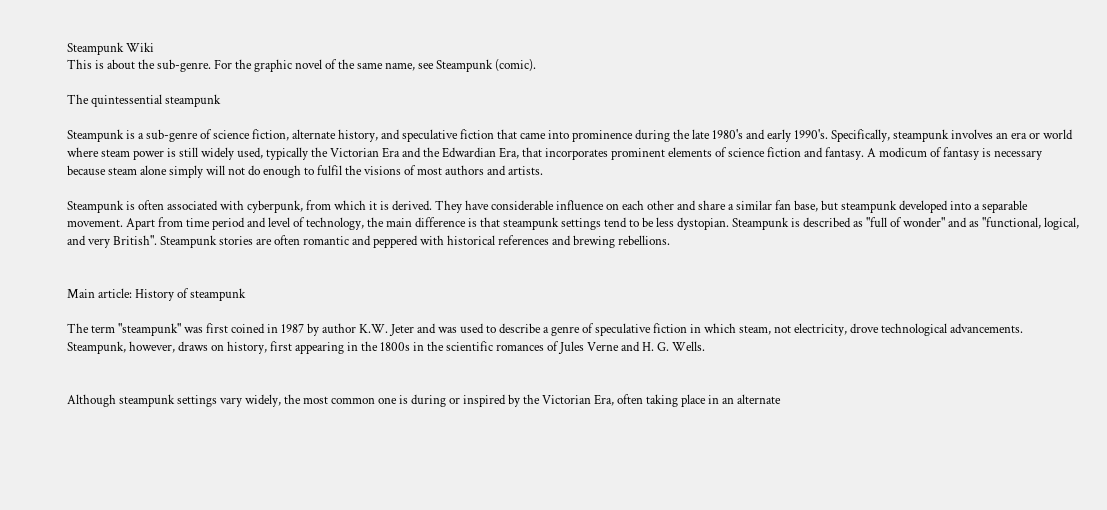Steampunk Wiki
This is about the sub-genre. For the graphic novel of the same name, see Steampunk (comic).

The quintessential steampunk

Steampunk is a sub-genre of science fiction, alternate history, and speculative fiction that came into prominence during the late 1980's and early 1990's. Specifically, steampunk involves an era or world where steam power is still widely used, typically the Victorian Era and the Edwardian Era, that incorporates prominent elements of science fiction and fantasy. A modicum of fantasy is necessary because steam alone simply will not do enough to fulfil the visions of most authors and artists.

Steampunk is often associated with cyberpunk, from which it is derived. They have considerable influence on each other and share a similar fan base, but steampunk developed into a separable movement. Apart from time period and level of technology, the main difference is that steampunk settings tend to be less dystopian. Steampunk is described as "full of wonder" and as "functional, logical, and very British". Steampunk stories are often romantic and peppered with historical references and brewing rebellions.


Main article: History of steampunk

The term "steampunk" was first coined in 1987 by author K.W. Jeter and was used to describe a genre of speculative fiction in which steam, not electricity, drove technological advancements. Steampunk, however, draws on history, first appearing in the 1800s in the scientific romances of Jules Verne and H. G. Wells.


Although steampunk settings vary widely, the most common one is during or inspired by the Victorian Era, often taking place in an alternate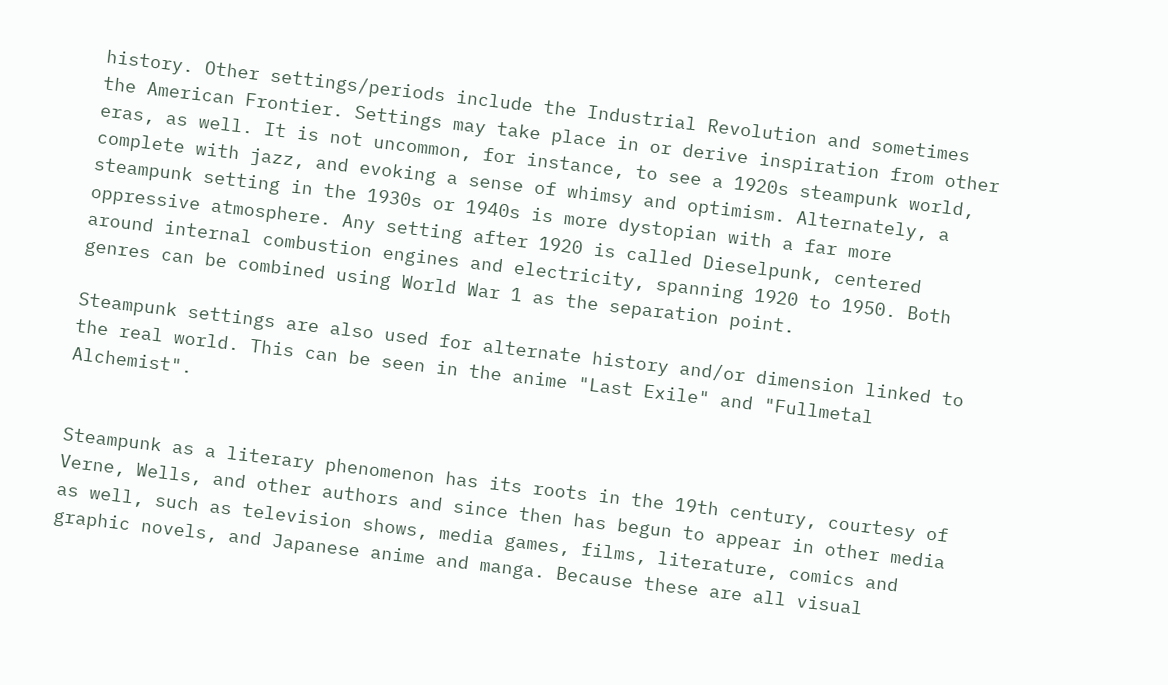history. Other settings/periods include the Industrial Revolution and sometimes the American Frontier. Settings may take place in or derive inspiration from other eras, as well. It is not uncommon, for instance, to see a 1920s steampunk world, complete with jazz, and evoking a sense of whimsy and optimism. Alternately, a steampunk setting in the 1930s or 1940s is more dystopian with a far more oppressive atmosphere. Any setting after 1920 is called Dieselpunk, centered around internal combustion engines and electricity, spanning 1920 to 1950. Both genres can be combined using World War 1 as the separation point.

Steampunk settings are also used for alternate history and/or dimension linked to the real world. This can be seen in the anime "Last Exile" and "Fullmetal Alchemist".


Steampunk as a literary phenomenon has its roots in the 19th century, courtesy of Verne, Wells, and other authors and since then has begun to appear in other media as well, such as television shows, media games, films, literature, comics and graphic novels, and Japanese anime and manga. Because these are all visual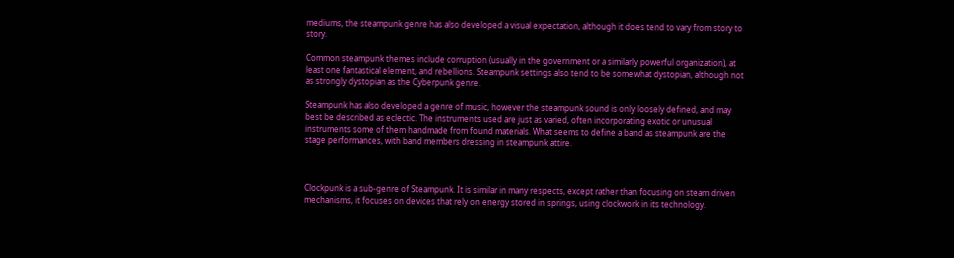mediums, the steampunk genre has also developed a visual expectation, although it does tend to vary from story to story.

Common steampunk themes include corruption (usually in the government or a similarly powerful organization), at least one fantastical element, and rebellions. Steampunk settings also tend to be somewhat dystopian, although not as strongly dystopian as the Cyberpunk genre.

Steampunk has also developed a genre of music, however the steampunk sound is only loosely defined, and may best be described as eclectic. The instruments used are just as varied, often incorporating exotic or unusual instruments some of them handmade from found materials. What seems to define a band as steampunk are the stage performances, with band members dressing in steampunk attire.



Clockpunk is a sub-genre of Steampunk. It is similar in many respects, except rather than focusing on steam driven mechanisms, it focuses on devices that rely on energy stored in springs, using clockwork in its technology.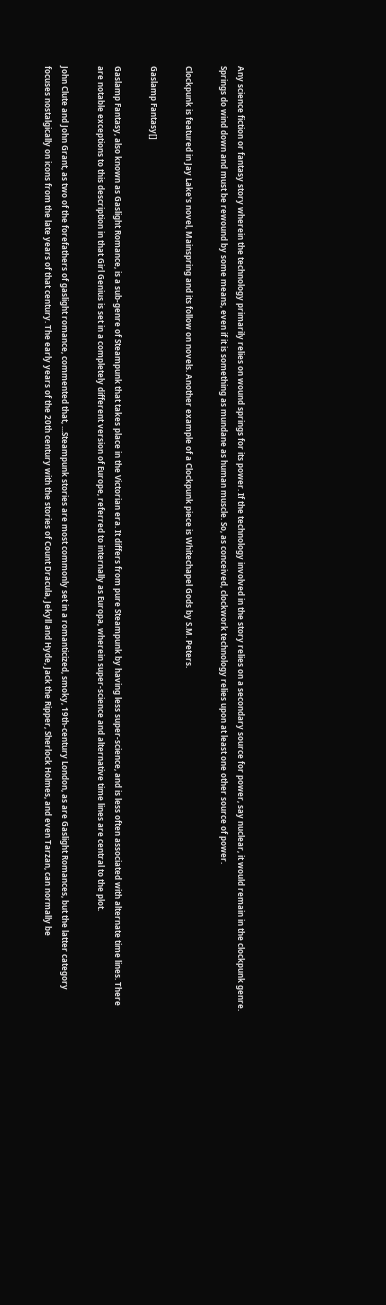Any science fiction or fantasy story wherein the technology primarily relies on wound springs for its power. If the technology involved in the story relies on a secondary source for power, say nuclear, it would remain in the clockpunk genre. Springs do wind down and must be rewound by some means, even if it is something as mundane as human muscle. So, as conceived, clockwork technology relies upon at least one other source of power.

Clockpunk is featured in Jay Lake's novel, Mainspring and its follow on novels. Another example of a Clockpunk piece is Whitechapel Gods by S.M. Peters.

Gaslamp Fantasy[]

Gaslamp Fantasy, also known as Gaslight Romance, is a sub-genre of Steampunk that takes place in the Victorian era. It differs from pure Steampunk by having less super-science, and is less often associated with alternate time lines. There are notable exceptions to this description in that Girl Genius is set in a completely different version of Europe, referred to internally as Europa, wherein super-science and alternative time lines are central to the plot.

John Clute and John Grant, as two of the forefathers of gaslight romance, commented that, ...Steampunk stories are most commonly set in a romanticized, smoky, 19th-century London, as are Gaslight Romances, but the latter category focuses nostalgically on icons from the late years of that century. The early years of the 20th century with the stories of Count Dracula, Jekyll and Hyde, Jack the Ripper, Sherlock Holmes, and even Tarzan, can normally be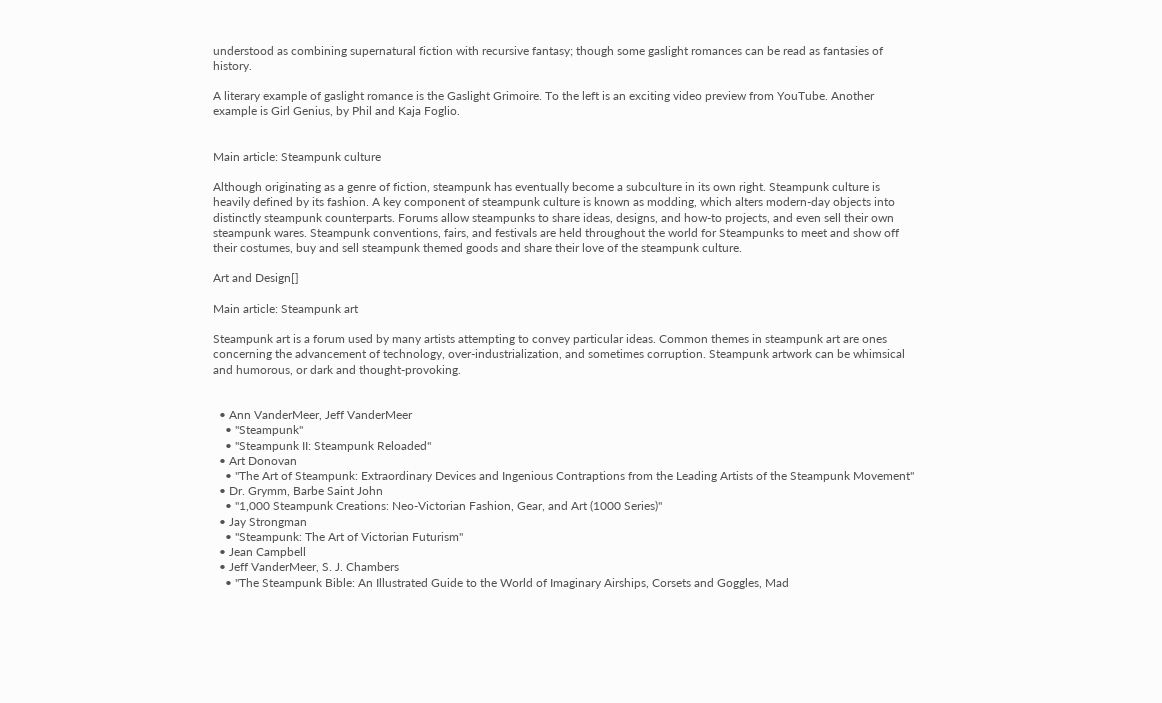understood as combining supernatural fiction with recursive fantasy; though some gaslight romances can be read as fantasies of history.

A literary example of gaslight romance is the Gaslight Grimoire. To the left is an exciting video preview from YouTube. Another example is Girl Genius, by Phil and Kaja Foglio.


Main article: Steampunk culture

Although originating as a genre of fiction, steampunk has eventually become a subculture in its own right. Steampunk culture is heavily defined by its fashion. A key component of steampunk culture is known as modding, which alters modern-day objects into distinctly steampunk counterparts. Forums allow steampunks to share ideas, designs, and how-to projects, and even sell their own steampunk wares. Steampunk conventions, fairs, and festivals are held throughout the world for Steampunks to meet and show off their costumes, buy and sell steampunk themed goods and share their love of the steampunk culture.

Art and Design[]

Main article: Steampunk art

Steampunk art is a forum used by many artists attempting to convey particular ideas. Common themes in steampunk art are ones concerning the advancement of technology, over-industrialization, and sometimes corruption. Steampunk artwork can be whimsical and humorous, or dark and thought-provoking.


  • Ann VanderMeer, Jeff VanderMeer
    • "Steampunk"
    • "Steampunk II: Steampunk Reloaded"
  • Art Donovan
    • "The Art of Steampunk: Extraordinary Devices and Ingenious Contraptions from the Leading Artists of the Steampunk Movement"
  • Dr. Grymm, Barbe Saint John
    • "1,000 Steampunk Creations: Neo-Victorian Fashion, Gear, and Art (1000 Series)"
  • Jay Strongman
    • "Steampunk: The Art of Victorian Futurism"
  • Jean Campbell
  • Jeff VanderMeer, S. J. Chambers
    • "The Steampunk Bible: An Illustrated Guide to the World of Imaginary Airships, Corsets and Goggles, Mad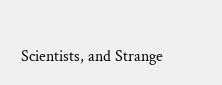Scientists, and Strange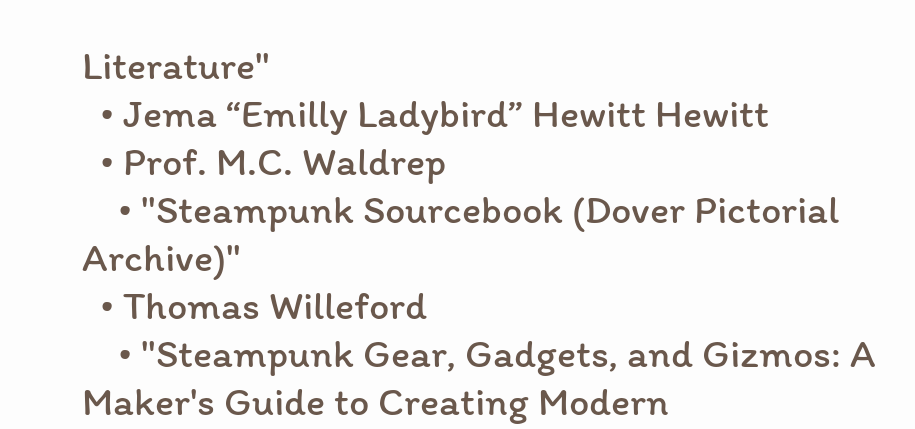Literature"
  • Jema “Emilly Ladybird” Hewitt Hewitt
  • Prof. M.C. Waldrep
    • "Steampunk Sourcebook (Dover Pictorial Archive)"
  • Thomas Willeford
    • "Steampunk Gear, Gadgets, and Gizmos: A Maker's Guide to Creating Modern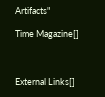Artifacts"

Time Magazine[]



External Links[]